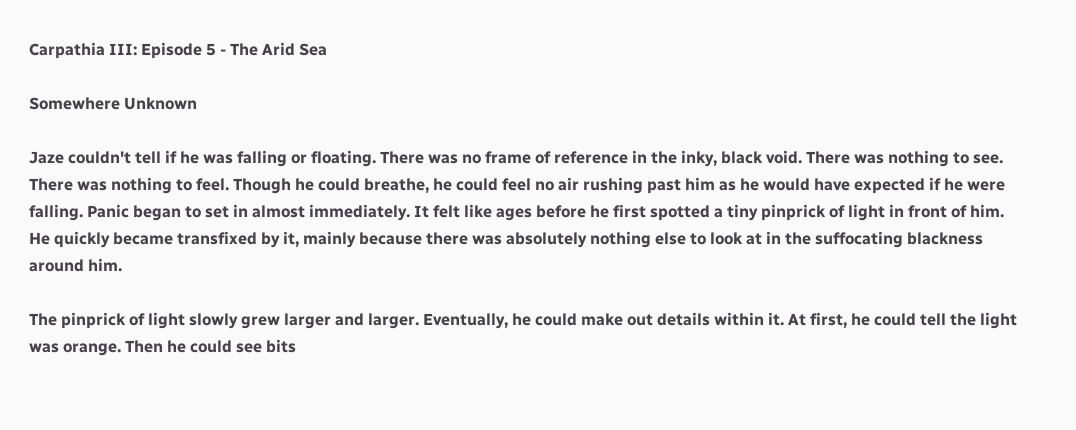Carpathia III: Episode 5 - The Arid Sea

Somewhere Unknown

Jaze couldn't tell if he was falling or floating. There was no frame of reference in the inky, black void. There was nothing to see. There was nothing to feel. Though he could breathe, he could feel no air rushing past him as he would have expected if he were falling. Panic began to set in almost immediately. It felt like ages before he first spotted a tiny pinprick of light in front of him. He quickly became transfixed by it, mainly because there was absolutely nothing else to look at in the suffocating blackness around him.

The pinprick of light slowly grew larger and larger. Eventually, he could make out details within it. At first, he could tell the light was orange. Then he could see bits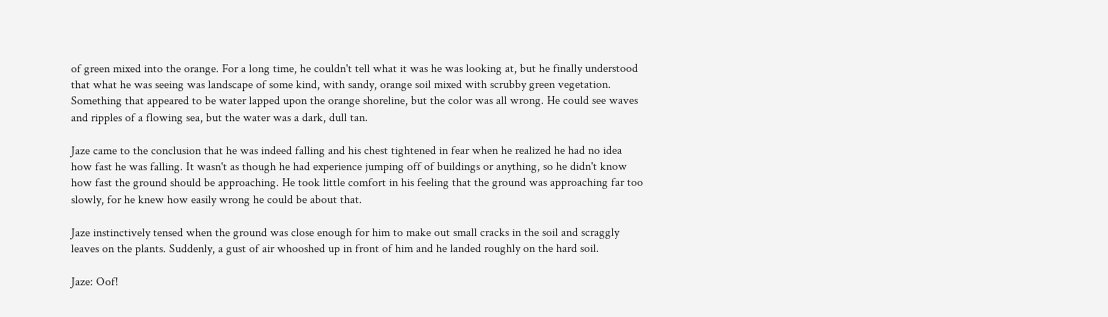of green mixed into the orange. For a long time, he couldn't tell what it was he was looking at, but he finally understood that what he was seeing was landscape of some kind, with sandy, orange soil mixed with scrubby green vegetation. Something that appeared to be water lapped upon the orange shoreline, but the color was all wrong. He could see waves and ripples of a flowing sea, but the water was a dark, dull tan.

Jaze came to the conclusion that he was indeed falling and his chest tightened in fear when he realized he had no idea how fast he was falling. It wasn't as though he had experience jumping off of buildings or anything, so he didn't know how fast the ground should be approaching. He took little comfort in his feeling that the ground was approaching far too slowly, for he knew how easily wrong he could be about that.

Jaze instinctively tensed when the ground was close enough for him to make out small cracks in the soil and scraggly leaves on the plants. Suddenly, a gust of air whooshed up in front of him and he landed roughly on the hard soil.

Jaze: Oof!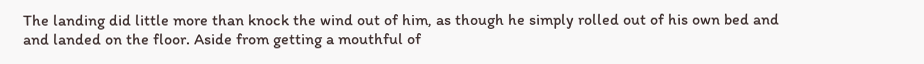The landing did little more than knock the wind out of him, as though he simply rolled out of his own bed and and landed on the floor. Aside from getting a mouthful of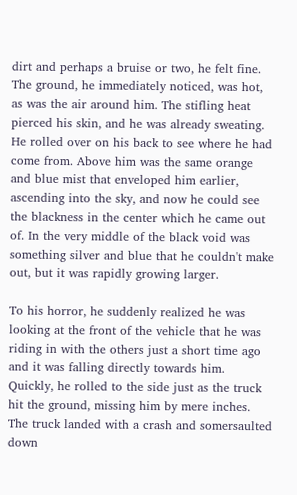dirt and perhaps a bruise or two, he felt fine. The ground, he immediately noticed, was hot, as was the air around him. The stifling heat pierced his skin, and he was already sweating. He rolled over on his back to see where he had come from. Above him was the same orange and blue mist that enveloped him earlier, ascending into the sky, and now he could see the blackness in the center which he came out of. In the very middle of the black void was something silver and blue that he couldn't make out, but it was rapidly growing larger.

To his horror, he suddenly realized he was looking at the front of the vehicle that he was riding in with the others just a short time ago and it was falling directly towards him. Quickly, he rolled to the side just as the truck hit the ground, missing him by mere inches. The truck landed with a crash and somersaulted down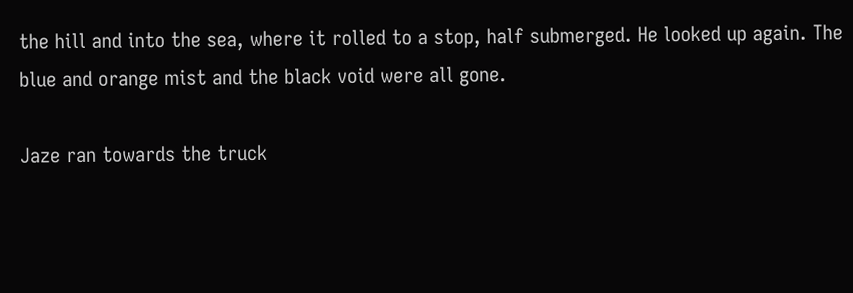the hill and into the sea, where it rolled to a stop, half submerged. He looked up again. The blue and orange mist and the black void were all gone.

Jaze ran towards the truck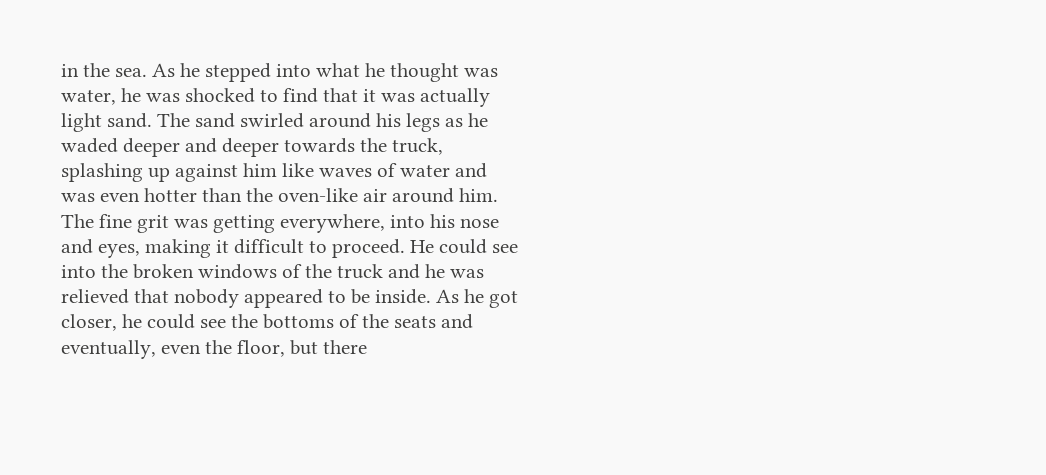in the sea. As he stepped into what he thought was water, he was shocked to find that it was actually light sand. The sand swirled around his legs as he waded deeper and deeper towards the truck, splashing up against him like waves of water and was even hotter than the oven-like air around him. The fine grit was getting everywhere, into his nose and eyes, making it difficult to proceed. He could see into the broken windows of the truck and he was relieved that nobody appeared to be inside. As he got closer, he could see the bottoms of the seats and eventually, even the floor, but there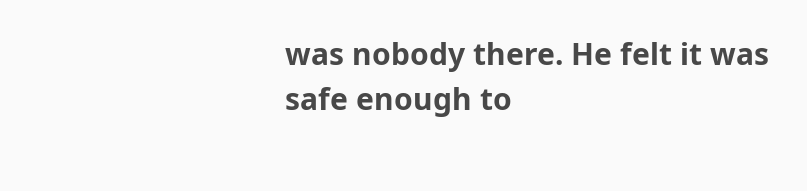was nobody there. He felt it was safe enough to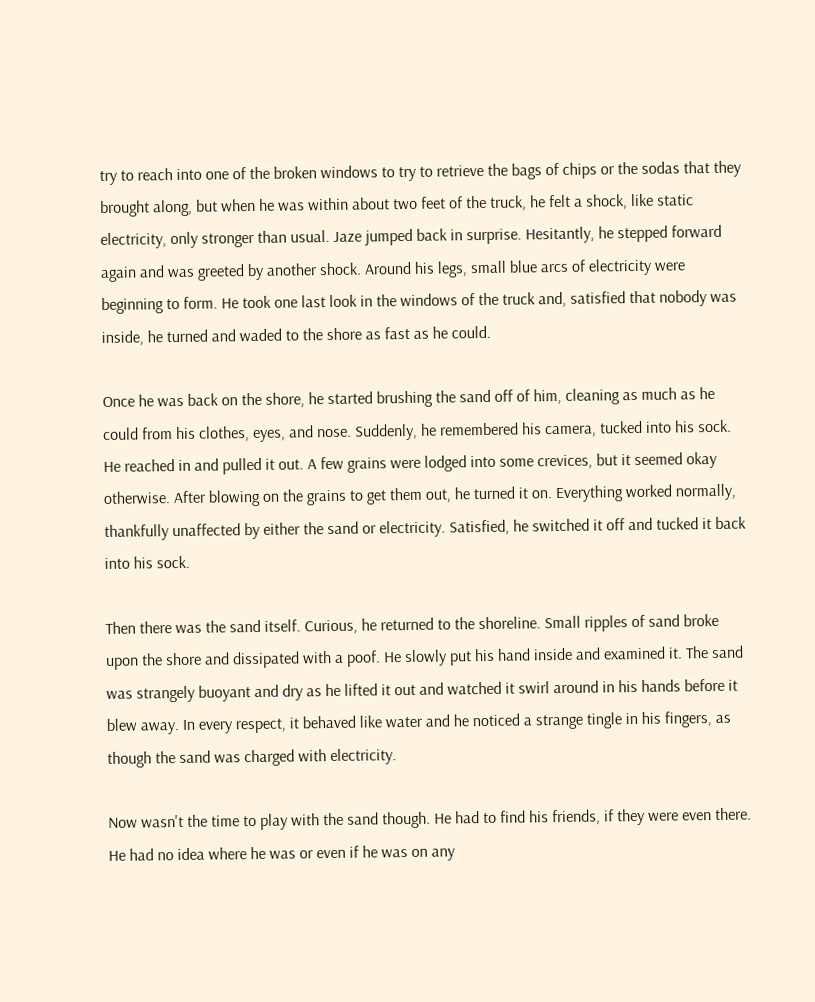try to reach into one of the broken windows to try to retrieve the bags of chips or the sodas that they brought along, but when he was within about two feet of the truck, he felt a shock, like static electricity, only stronger than usual. Jaze jumped back in surprise. Hesitantly, he stepped forward again and was greeted by another shock. Around his legs, small blue arcs of electricity were beginning to form. He took one last look in the windows of the truck and, satisfied that nobody was inside, he turned and waded to the shore as fast as he could.

Once he was back on the shore, he started brushing the sand off of him, cleaning as much as he could from his clothes, eyes, and nose. Suddenly, he remembered his camera, tucked into his sock. He reached in and pulled it out. A few grains were lodged into some crevices, but it seemed okay otherwise. After blowing on the grains to get them out, he turned it on. Everything worked normally, thankfully unaffected by either the sand or electricity. Satisfied, he switched it off and tucked it back into his sock.

Then there was the sand itself. Curious, he returned to the shoreline. Small ripples of sand broke upon the shore and dissipated with a poof. He slowly put his hand inside and examined it. The sand was strangely buoyant and dry as he lifted it out and watched it swirl around in his hands before it blew away. In every respect, it behaved like water and he noticed a strange tingle in his fingers, as though the sand was charged with electricity.

Now wasn't the time to play with the sand though. He had to find his friends, if they were even there. He had no idea where he was or even if he was on any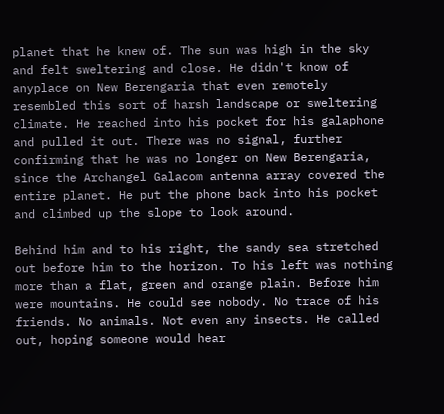planet that he knew of. The sun was high in the sky and felt sweltering and close. He didn't know of anyplace on New Berengaria that even remotely resembled this sort of harsh landscape or sweltering climate. He reached into his pocket for his galaphone and pulled it out. There was no signal, further confirming that he was no longer on New Berengaria, since the Archangel Galacom antenna array covered the entire planet. He put the phone back into his pocket and climbed up the slope to look around.

Behind him and to his right, the sandy sea stretched out before him to the horizon. To his left was nothing more than a flat, green and orange plain. Before him were mountains. He could see nobody. No trace of his friends. No animals. Not even any insects. He called out, hoping someone would hear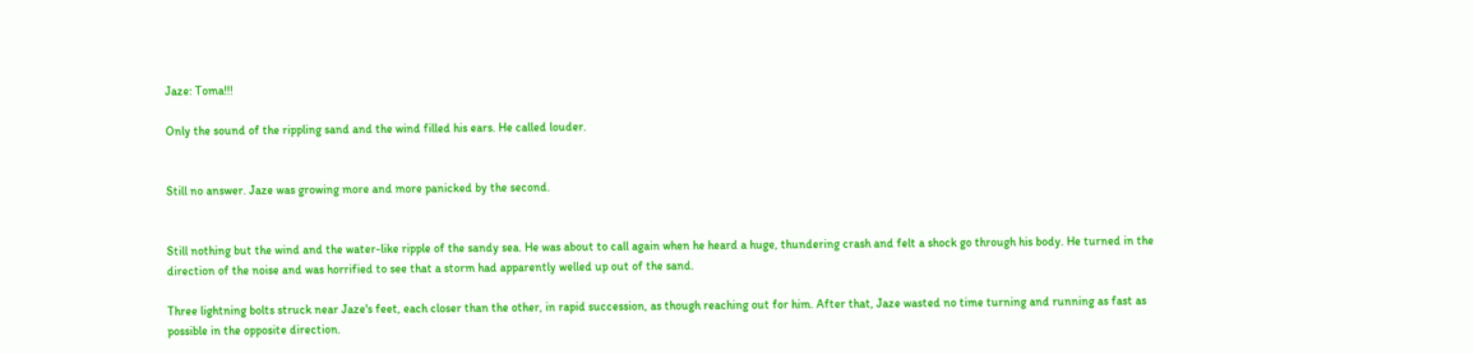Jaze: Toma!!!

Only the sound of the rippling sand and the wind filled his ears. He called louder.


Still no answer. Jaze was growing more and more panicked by the second.


Still nothing but the wind and the water-like ripple of the sandy sea. He was about to call again when he heard a huge, thundering crash and felt a shock go through his body. He turned in the direction of the noise and was horrified to see that a storm had apparently welled up out of the sand.

Three lightning bolts struck near Jaze's feet, each closer than the other, in rapid succession, as though reaching out for him. After that, Jaze wasted no time turning and running as fast as possible in the opposite direction.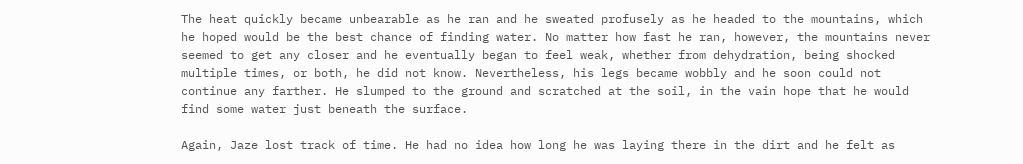The heat quickly became unbearable as he ran and he sweated profusely as he headed to the mountains, which he hoped would be the best chance of finding water. No matter how fast he ran, however, the mountains never seemed to get any closer and he eventually began to feel weak, whether from dehydration, being shocked multiple times, or both, he did not know. Nevertheless, his legs became wobbly and he soon could not continue any farther. He slumped to the ground and scratched at the soil, in the vain hope that he would find some water just beneath the surface.

Again, Jaze lost track of time. He had no idea how long he was laying there in the dirt and he felt as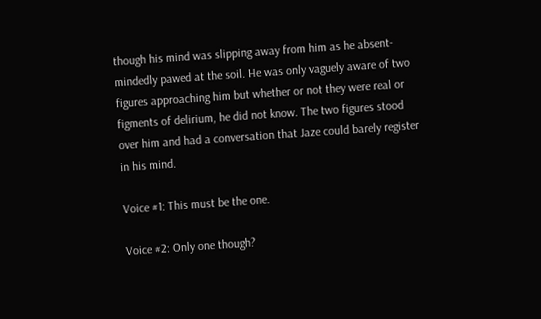though his mind was slipping away from him as he absent-mindedly pawed at the soil. He was only vaguely aware of two figures approaching him but whether or not they were real or figments of delirium, he did not know. The two figures stood over him and had a conversation that Jaze could barely register in his mind.

Voice #1: This must be the one.

Voice #2: Only one though?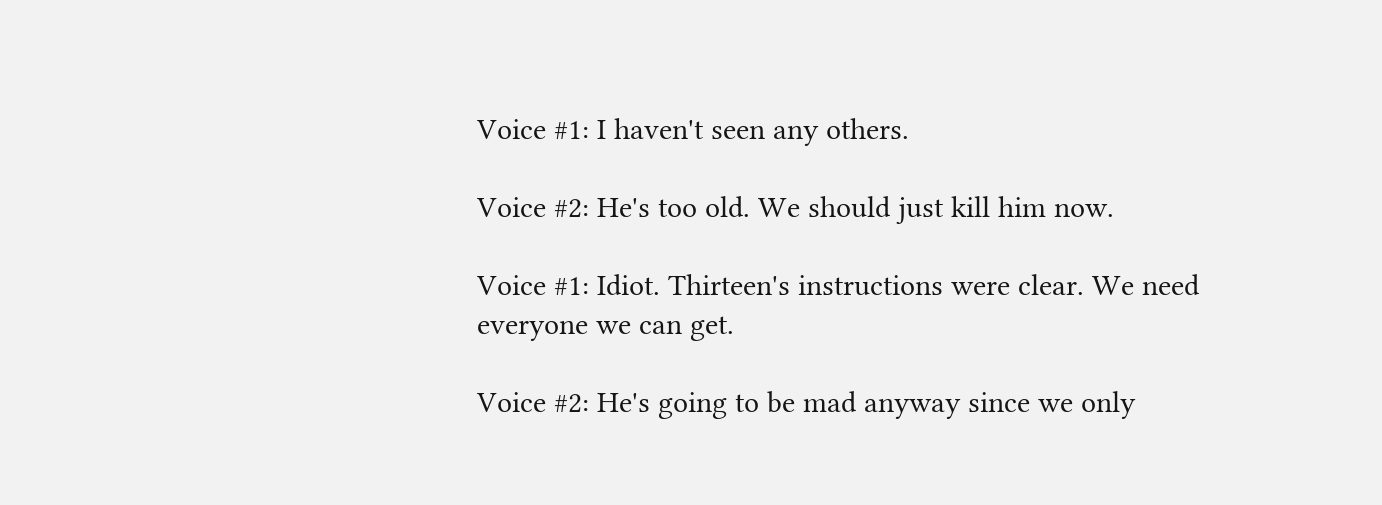Voice #1: I haven't seen any others.

Voice #2: He's too old. We should just kill him now.

Voice #1: Idiot. Thirteen's instructions were clear. We need everyone we can get.

Voice #2: He's going to be mad anyway since we only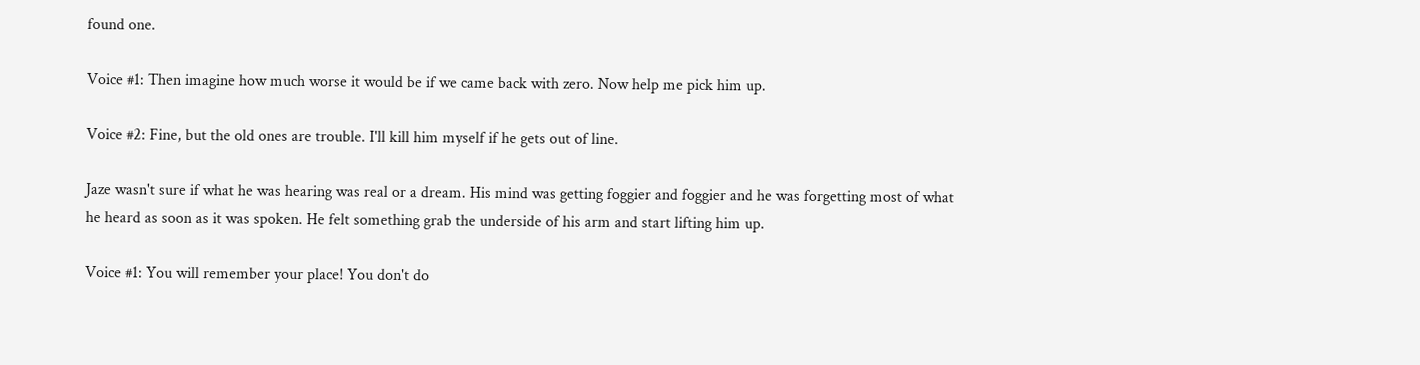found one.

Voice #1: Then imagine how much worse it would be if we came back with zero. Now help me pick him up.

Voice #2: Fine, but the old ones are trouble. I'll kill him myself if he gets out of line.

Jaze wasn't sure if what he was hearing was real or a dream. His mind was getting foggier and foggier and he was forgetting most of what he heard as soon as it was spoken. He felt something grab the underside of his arm and start lifting him up.

Voice #1: You will remember your place! You don't do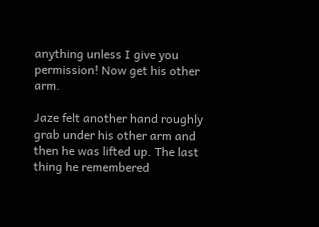anything unless I give you permission! Now get his other arm.

Jaze felt another hand roughly grab under his other arm and then he was lifted up. The last thing he remembered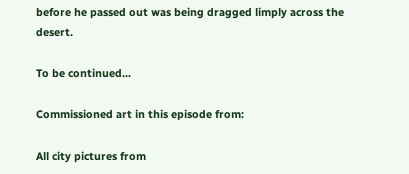before he passed out was being dragged limply across the desert.

To be continued...

Commissioned art in this episode from:

All city pictures from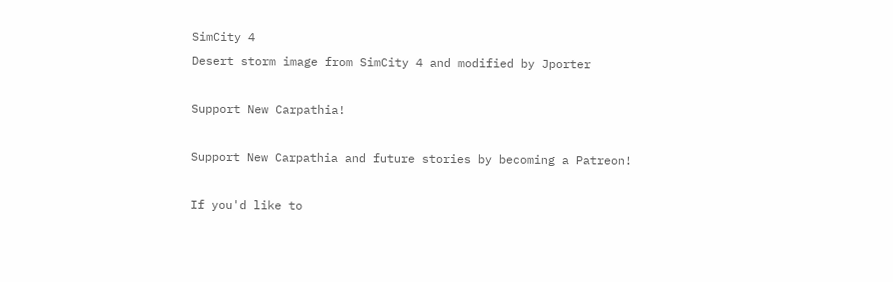SimCity 4
Desert storm image from SimCity 4 and modified by Jporter

Support New Carpathia!

Support New Carpathia and future stories by becoming a Patreon!

If you'd like to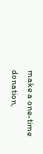make a one-time donation,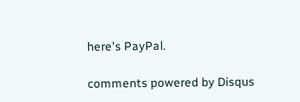here's PayPal.

comments powered by Disqus